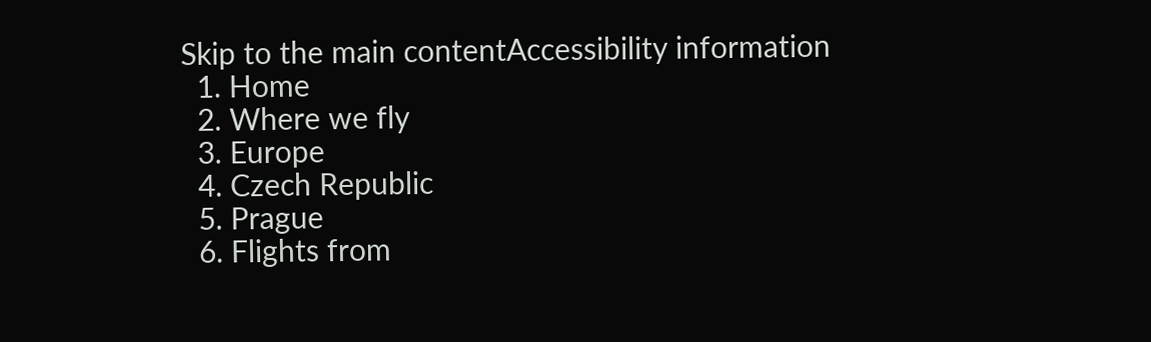Skip to the main contentAccessibility information
  1. Home
  2. Where we fly
  3. Europe
  4. Czech Republic
  5. Prague
  6. Flights from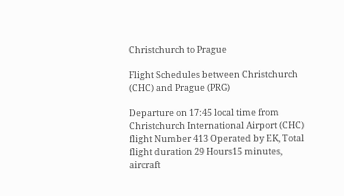Christchurch to Prague

Flight Schedules between Christchurch (CHC) and Prague (PRG)

Departure on 17:45 local time from Christchurch International Airport (CHC)
flight Number 413 Operated by EK, Total flight duration 29 Hours15 minutes, aircraft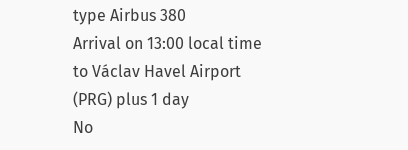type Airbus 380
Arrival on 13:00 local time to Václav Havel Airport (PRG) plus 1 day
No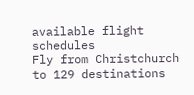available flight schedules
Fly from Christchurch to 129 destinations